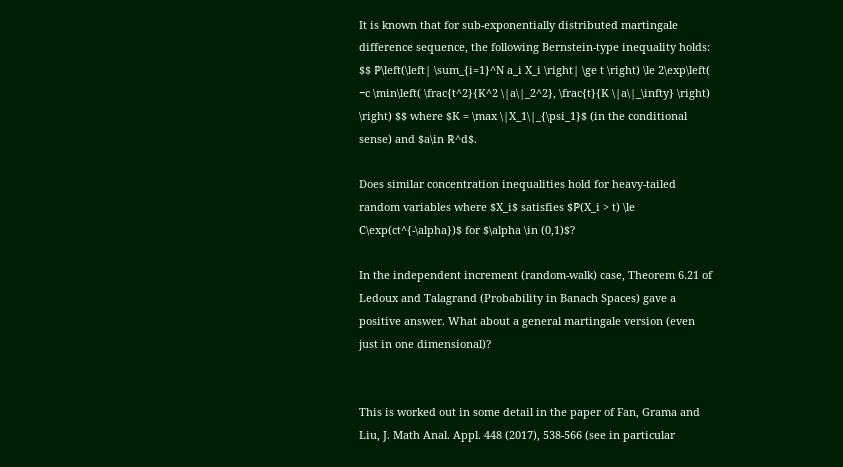It is known that for sub-exponentially distributed martingale difference sequence, the following Bernstein-type inequality holds: $$ ℙ\left(\left| \sum_{i=1}^N a_i X_i \right| \ge t \right) \le 2\exp\left( −c \min\left( \frac{t^2}{K^2 \|a\|_2^2}, \frac{t}{K \|a\|_\infty} \right) \right) $$ where $K = \max \|X_1\|_{\psi_1}$ (in the conditional sense) and $a\in ℝ^d$.

Does similar concentration inequalities hold for heavy-tailed random variables where $X_i$ satisfies $ℙ(X_i > t) \le C\exp(ct^{-\alpha})$ for $\alpha \in (0,1)$?

In the independent increment (random-walk) case, Theorem 6.21 of Ledoux and Talagrand (Probability in Banach Spaces) gave a positive answer. What about a general martingale version (even just in one dimensional)?


This is worked out in some detail in the paper of Fan, Grama and Liu, J. Math Anal. Appl. 448 (2017), 538-566 (see in particular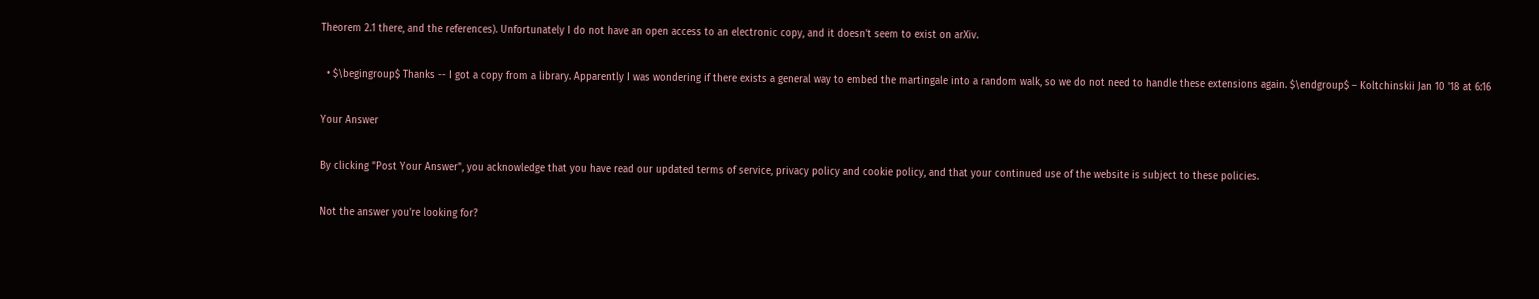Theorem 2.1 there, and the references). Unfortunately I do not have an open access to an electronic copy, and it doesn't seem to exist on arXiv.

  • $\begingroup$ Thanks -- I got a copy from a library. Apparently I was wondering if there exists a general way to embed the martingale into a random walk, so we do not need to handle these extensions again. $\endgroup$ – Koltchinskii Jan 10 '18 at 6:16

Your Answer

By clicking "Post Your Answer", you acknowledge that you have read our updated terms of service, privacy policy and cookie policy, and that your continued use of the website is subject to these policies.

Not the answer you're looking for?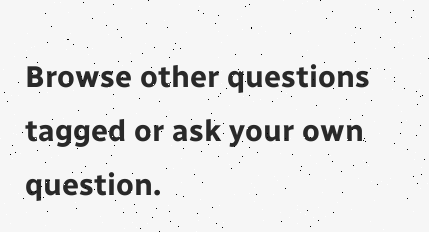Browse other questions tagged or ask your own question.